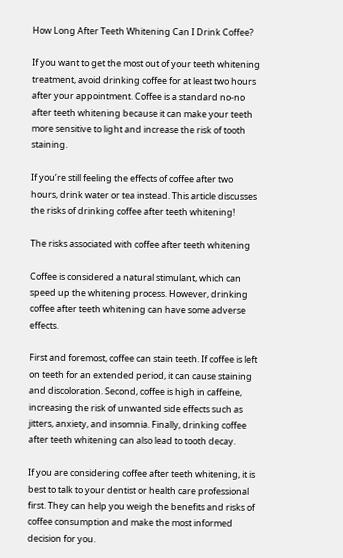How Long After Teeth Whitening Can I Drink Coffee?

If you want to get the most out of your teeth whitening treatment, avoid drinking coffee for at least two hours after your appointment. Coffee is a standard no-no after teeth whitening because it can make your teeth more sensitive to light and increase the risk of tooth staining.

If you’re still feeling the effects of coffee after two hours, drink water or tea instead. This article discusses the risks of drinking coffee after teeth whitening!

The risks associated with coffee after teeth whitening

Coffee is considered a natural stimulant, which can speed up the whitening process. However, drinking coffee after teeth whitening can have some adverse effects.

First and foremost, coffee can stain teeth. If coffee is left on teeth for an extended period, it can cause staining and discoloration. Second, coffee is high in caffeine, increasing the risk of unwanted side effects such as jitters, anxiety, and insomnia. Finally, drinking coffee after teeth whitening can also lead to tooth decay.

If you are considering coffee after teeth whitening, it is best to talk to your dentist or health care professional first. They can help you weigh the benefits and risks of coffee consumption and make the most informed decision for you.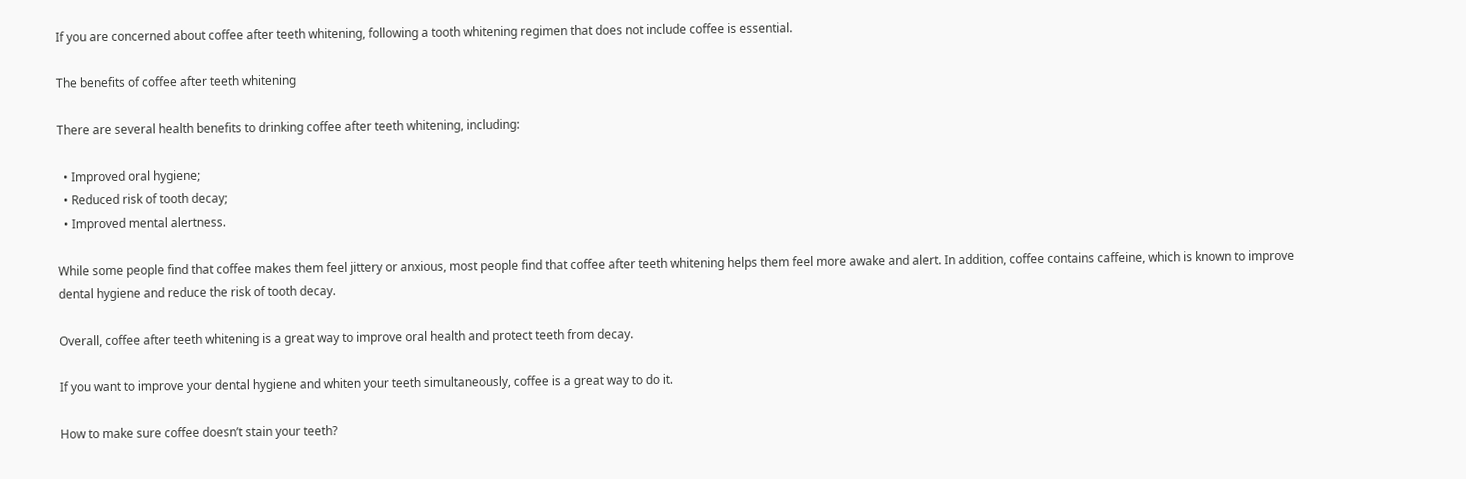If you are concerned about coffee after teeth whitening, following a tooth whitening regimen that does not include coffee is essential.

The benefits of coffee after teeth whitening

There are several health benefits to drinking coffee after teeth whitening, including:

  • Improved oral hygiene;
  • Reduced risk of tooth decay;
  • Improved mental alertness.

While some people find that coffee makes them feel jittery or anxious, most people find that coffee after teeth whitening helps them feel more awake and alert. In addition, coffee contains caffeine, which is known to improve dental hygiene and reduce the risk of tooth decay.

Overall, coffee after teeth whitening is a great way to improve oral health and protect teeth from decay.

If you want to improve your dental hygiene and whiten your teeth simultaneously, coffee is a great way to do it.

How to make sure coffee doesn’t stain your teeth?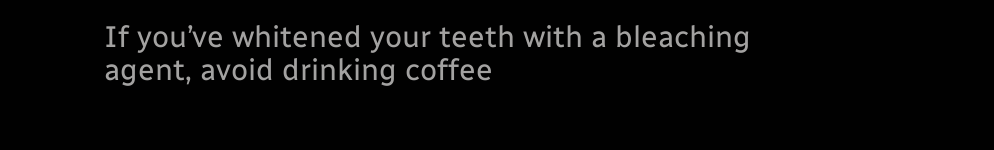If you’ve whitened your teeth with a bleaching agent, avoid drinking coffee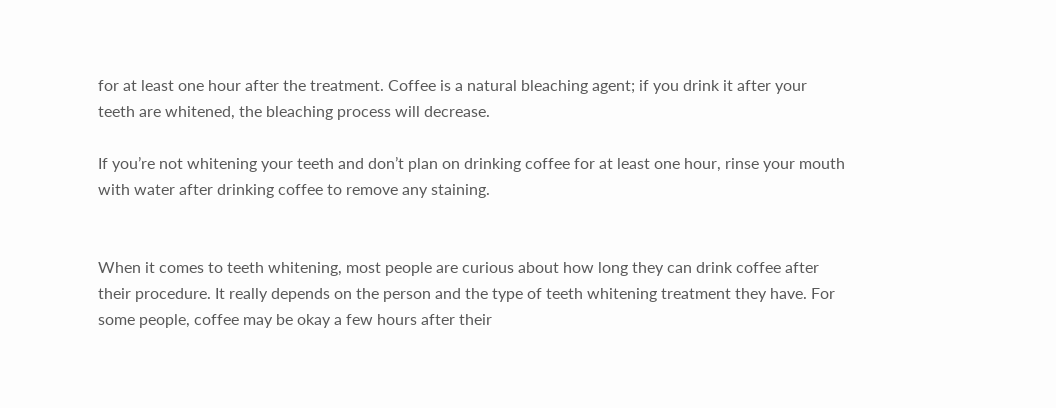for at least one hour after the treatment. Coffee is a natural bleaching agent; if you drink it after your teeth are whitened, the bleaching process will decrease.

If you’re not whitening your teeth and don’t plan on drinking coffee for at least one hour, rinse your mouth with water after drinking coffee to remove any staining.


When it comes to teeth whitening, most people are curious about how long they can drink coffee after their procedure. It really depends on the person and the type of teeth whitening treatment they have. For some people, coffee may be okay a few hours after their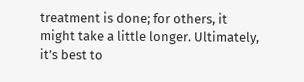treatment is done; for others, it might take a little longer. Ultimately, it’s best to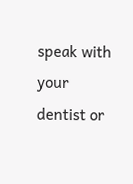speak with your dentist or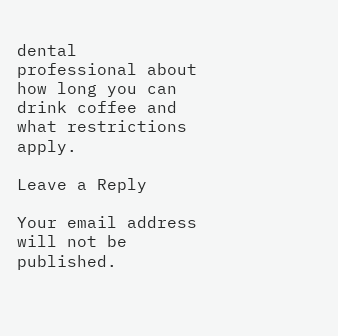dental professional about how long you can drink coffee and what restrictions apply.

Leave a Reply

Your email address will not be published.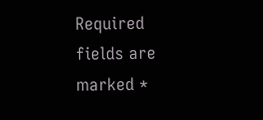Required fields are marked *